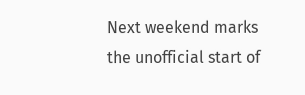Next weekend marks the unofficial start of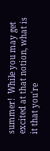summer!  While you may get excited at that notion, what is it that you're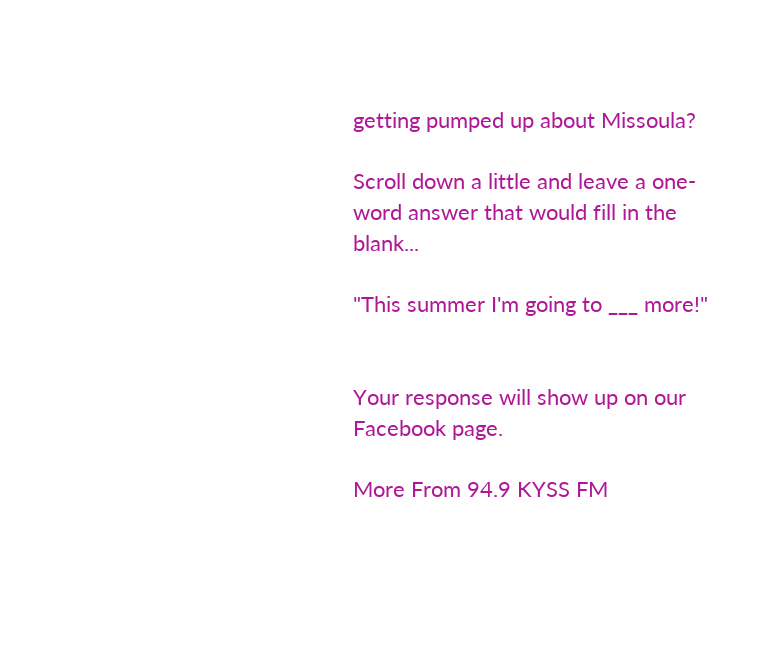getting pumped up about Missoula?

Scroll down a little and leave a one-word answer that would fill in the blank...

"This summer I'm going to ___ more!"


Your response will show up on our Facebook page.

More From 94.9 KYSS FM